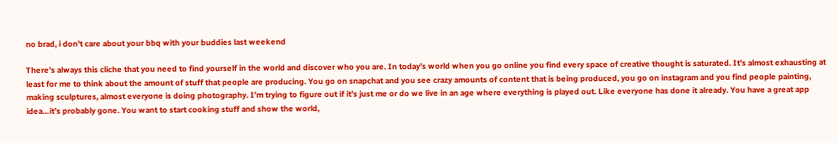no brad, i don’t care about your bbq with your buddies last weekend

There’s always this cliche that you need to find yourself in the world and discover who you are. In today’s world when you go online you find every space of creative thought is saturated. It’s almost exhausting at least for me to think about the amount of stuff that people are producing. You go on snapchat and you see crazy amounts of content that is being produced, you go on instagram and you find people painting, making sculptures, almost everyone is doing photography. I’m trying to figure out if it’s just me or do we live in an age where everything is played out. Like everyone has done it already. You have a great app idea…it’s probably gone. You want to start cooking stuff and show the world,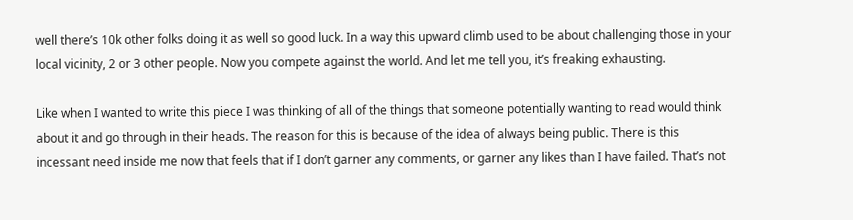well there’s 10k other folks doing it as well so good luck. In a way this upward climb used to be about challenging those in your local vicinity, 2 or 3 other people. Now you compete against the world. And let me tell you, it’s freaking exhausting.

Like when I wanted to write this piece I was thinking of all of the things that someone potentially wanting to read would think about it and go through in their heads. The reason for this is because of the idea of always being public. There is this incessant need inside me now that feels that if I don’t garner any comments, or garner any likes than I have failed. That’s not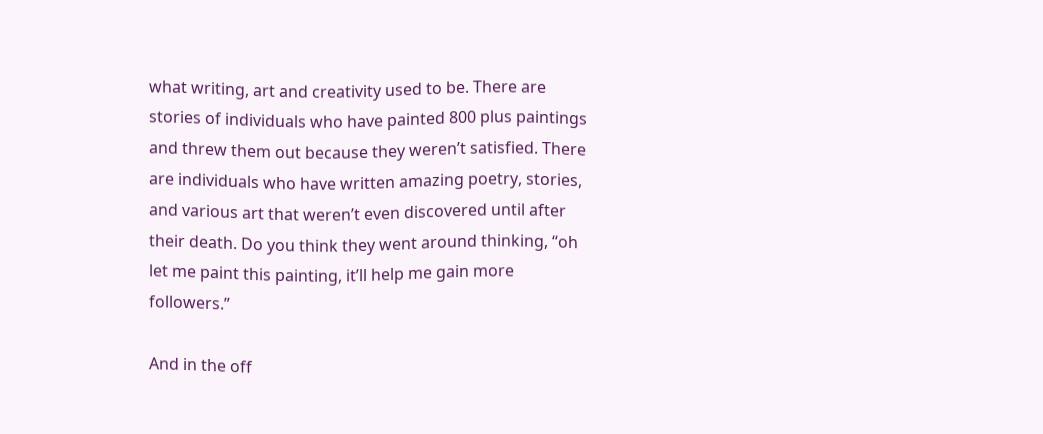what writing, art and creativity used to be. There are stories of individuals who have painted 800 plus paintings and threw them out because they weren’t satisfied. There are individuals who have written amazing poetry, stories, and various art that weren’t even discovered until after their death. Do you think they went around thinking, “oh let me paint this painting, it’ll help me gain more followers.”

And in the off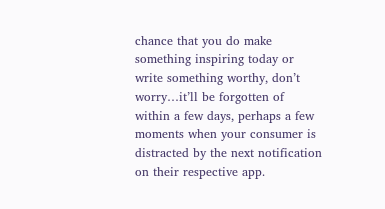chance that you do make something inspiring today or write something worthy, don’t worry…it’ll be forgotten of within a few days, perhaps a few moments when your consumer is distracted by the next notification on their respective app.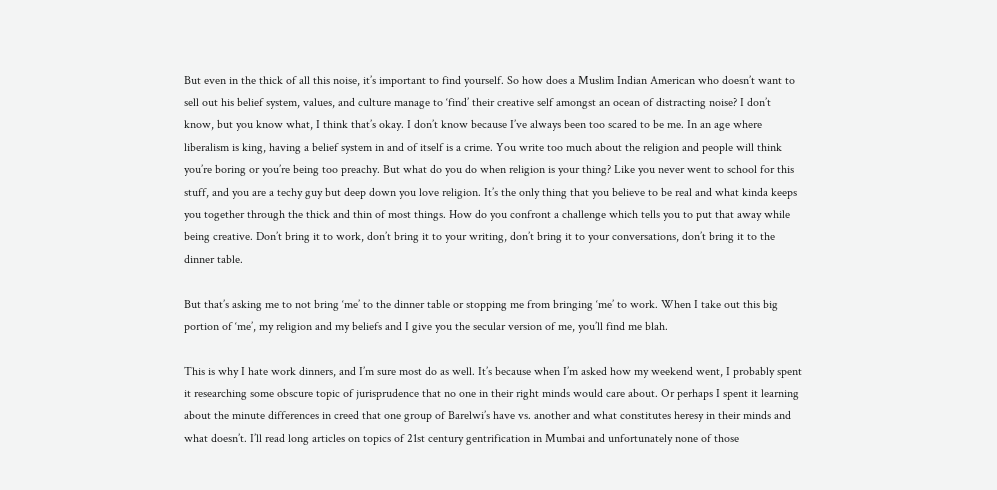But even in the thick of all this noise, it’s important to find yourself. So how does a Muslim Indian American who doesn’t want to sell out his belief system, values, and culture manage to ‘find’ their creative self amongst an ocean of distracting noise? I don’t know, but you know what, I think that’s okay. I don’t know because I’ve always been too scared to be me. In an age where liberalism is king, having a belief system in and of itself is a crime. You write too much about the religion and people will think you’re boring or you’re being too preachy. But what do you do when religion is your thing? Like you never went to school for this stuff, and you are a techy guy but deep down you love religion. It’s the only thing that you believe to be real and what kinda keeps you together through the thick and thin of most things. How do you confront a challenge which tells you to put that away while being creative. Don’t bring it to work, don’t bring it to your writing, don’t bring it to your conversations, don’t bring it to the dinner table.

But that’s asking me to not bring ‘me’ to the dinner table or stopping me from bringing ‘me’ to work. When I take out this big portion of ‘me’, my religion and my beliefs and I give you the secular version of me, you’ll find me blah.

This is why I hate work dinners, and I’m sure most do as well. It’s because when I’m asked how my weekend went, I probably spent it researching some obscure topic of jurisprudence that no one in their right minds would care about. Or perhaps I spent it learning about the minute differences in creed that one group of Barelwi’s have vs. another and what constitutes heresy in their minds and what doesn’t. I’ll read long articles on topics of 21st century gentrification in Mumbai and unfortunately none of those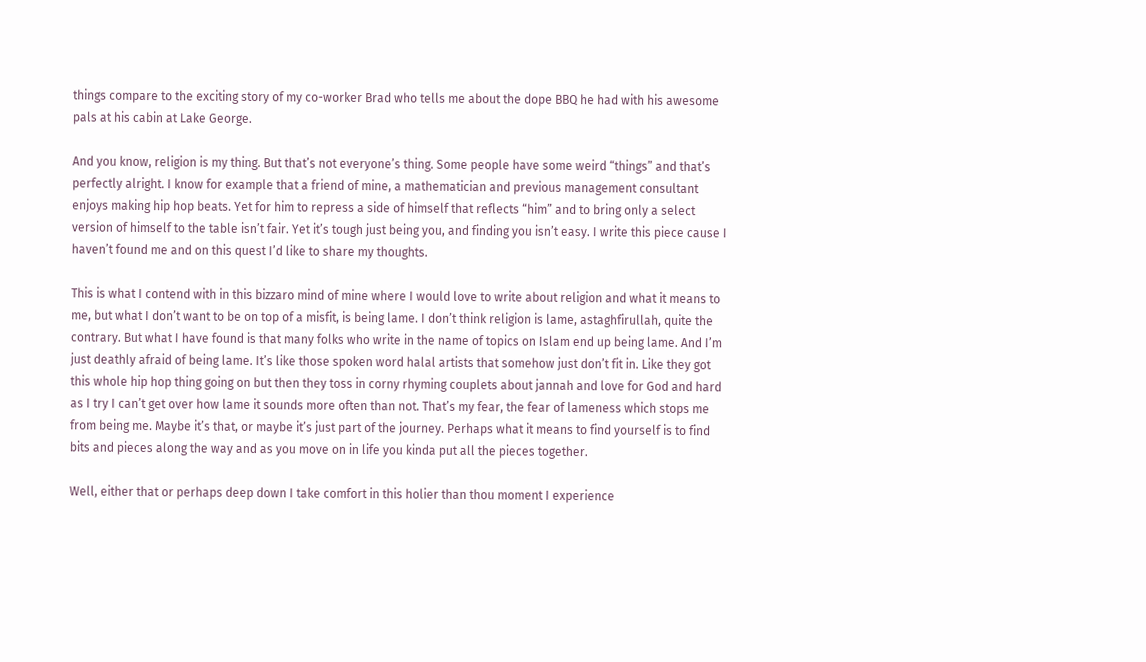things compare to the exciting story of my co-worker Brad who tells me about the dope BBQ he had with his awesome pals at his cabin at Lake George.

And you know, religion is my thing. But that’s not everyone’s thing. Some people have some weird “things” and that’s perfectly alright. I know for example that a friend of mine, a mathematician and previous management consultant enjoys making hip hop beats. Yet for him to repress a side of himself that reflects “him” and to bring only a select version of himself to the table isn’t fair. Yet it’s tough just being you, and finding you isn’t easy. I write this piece cause I haven’t found me and on this quest I’d like to share my thoughts.

This is what I contend with in this bizzaro mind of mine where I would love to write about religion and what it means to me, but what I don’t want to be on top of a misfit, is being lame. I don’t think religion is lame, astaghfirullah, quite the contrary. But what I have found is that many folks who write in the name of topics on Islam end up being lame. And I’m just deathly afraid of being lame. It’s like those spoken word halal artists that somehow just don’t fit in. Like they got this whole hip hop thing going on but then they toss in corny rhyming couplets about jannah and love for God and hard as I try I can’t get over how lame it sounds more often than not. That’s my fear, the fear of lameness which stops me from being me. Maybe it’s that, or maybe it’s just part of the journey. Perhaps what it means to find yourself is to find bits and pieces along the way and as you move on in life you kinda put all the pieces together.

Well, either that or perhaps deep down I take comfort in this holier than thou moment I experience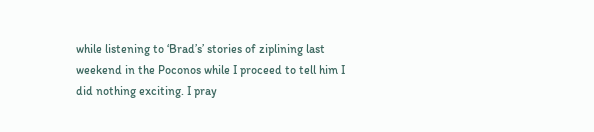while listening to ‘Brad’s’ stories of ziplining last weekend in the Poconos while I proceed to tell him I did nothing exciting. I pray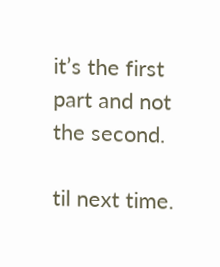it’s the first part and not the second.

til next time.